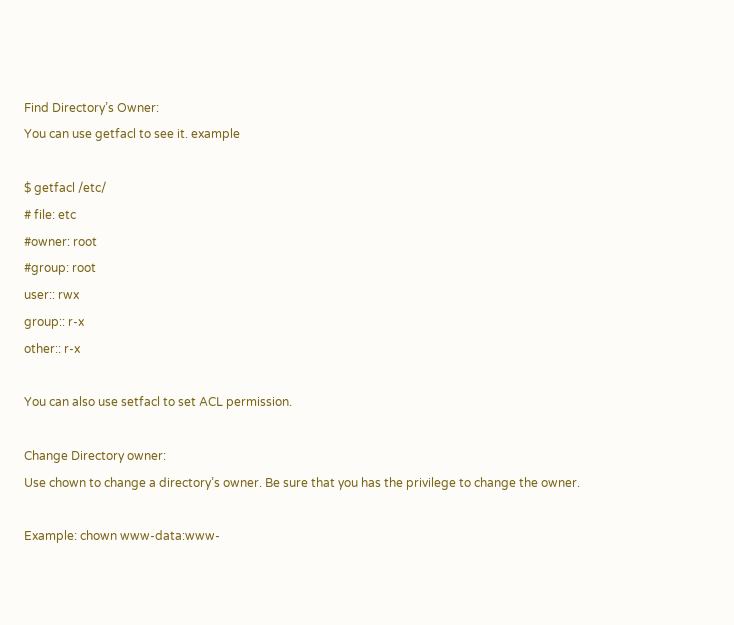Find Directory’s Owner:
You can use getfacl to see it. example

$ getfacl /etc/
# file: etc
#owner: root
#group: root
user:: rwx
group:: r-x
other:: r-x

You can also use setfacl to set ACL permission.

Change Directory owner:
Use chown to change a directory’s owner. Be sure that you has the privilege to change the owner.

Example: chown www-data:www-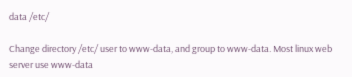data /etc/

Change directory /etc/ user to www-data, and group to www-data. Most linux web server use www-data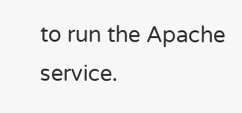to run the Apache service.